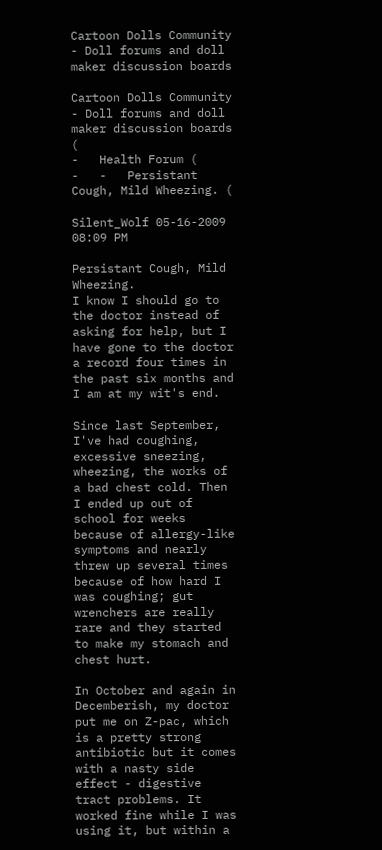Cartoon Dolls Community  - Doll forums and doll maker discussion boards

Cartoon Dolls Community - Doll forums and doll maker discussion boards (
-   Health Forum (
-   -   Persistant Cough, Mild Wheezing. (

Silent_Wolf 05-16-2009 08:09 PM

Persistant Cough, Mild Wheezing.
I know I should go to the doctor instead of asking for help, but I have gone to the doctor a record four times in the past six months and I am at my wit's end.

Since last September, I've had coughing, excessive sneezing, wheezing, the works of a bad chest cold. Then I ended up out of school for weeks because of allergy-like symptoms and nearly threw up several times because of how hard I was coughing; gut wrenchers are really rare and they started to make my stomach and chest hurt.

In October and again in Decemberish, my doctor put me on Z-pac, which is a pretty strong antibiotic but it comes with a nasty side effect - digestive tract problems. It worked fine while I was using it, but within a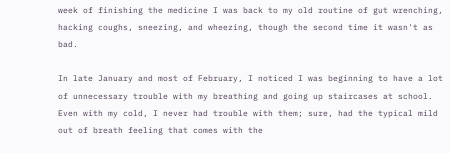week of finishing the medicine I was back to my old routine of gut wrenching, hacking coughs, sneezing, and wheezing, though the second time it wasn't as bad.

In late January and most of February, I noticed I was beginning to have a lot of unnecessary trouble with my breathing and going up staircases at school. Even with my cold, I never had trouble with them; sure, had the typical mild out of breath feeling that comes with the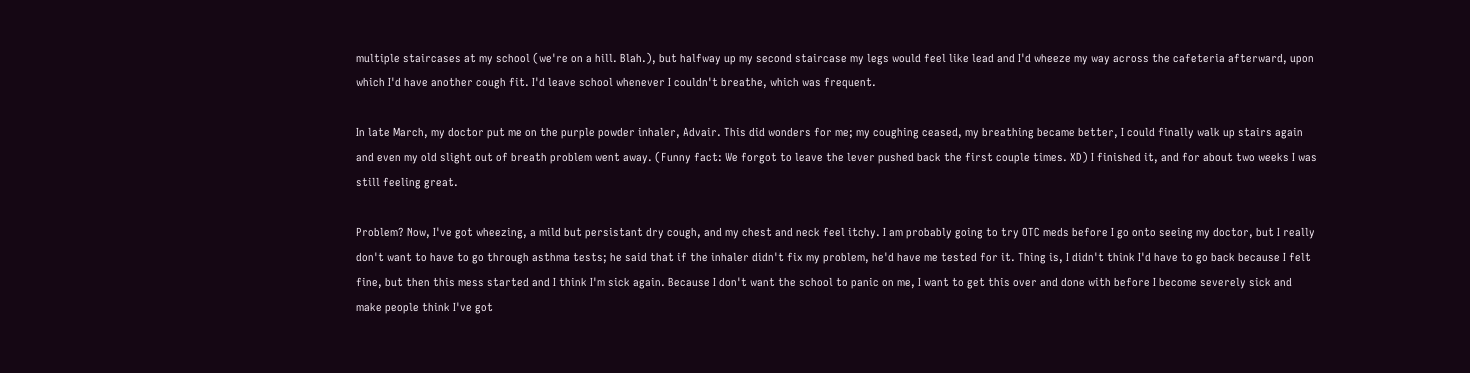multiple staircases at my school (we're on a hill. Blah.), but halfway up my second staircase my legs would feel like lead and I'd wheeze my way across the cafeteria afterward, upon which I'd have another cough fit. I'd leave school whenever I couldn't breathe, which was frequent.

In late March, my doctor put me on the purple powder inhaler, Advair. This did wonders for me; my coughing ceased, my breathing became better, I could finally walk up stairs again and even my old slight out of breath problem went away. (Funny fact: We forgot to leave the lever pushed back the first couple times. XD) I finished it, and for about two weeks I was still feeling great.

Problem? Now, I've got wheezing, a mild but persistant dry cough, and my chest and neck feel itchy. I am probably going to try OTC meds before I go onto seeing my doctor, but I really don't want to have to go through asthma tests; he said that if the inhaler didn't fix my problem, he'd have me tested for it. Thing is, I didn't think I'd have to go back because I felt fine, but then this mess started and I think I'm sick again. Because I don't want the school to panic on me, I want to get this over and done with before I become severely sick and make people think I've got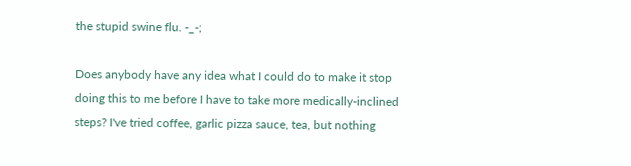the stupid swine flu. -_-;

Does anybody have any idea what I could do to make it stop doing this to me before I have to take more medically-inclined steps? I've tried coffee, garlic pizza sauce, tea, but nothing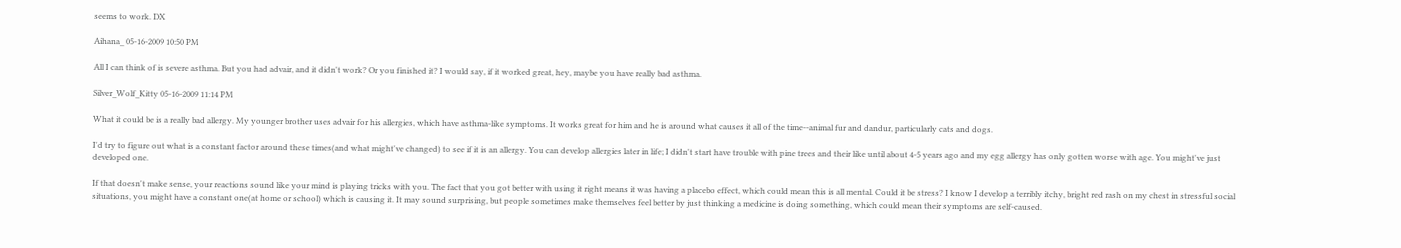seems to work. DX

Aihana_ 05-16-2009 10:50 PM

All I can think of is severe asthma. But you had advair, and it didn't work? Or you finished it? I would say, if it worked great, hey, maybe you have really bad asthma.

Silver_Wolf_Kitty 05-16-2009 11:14 PM

What it could be is a really bad allergy. My younger brother uses advair for his allergies, which have asthma-like symptoms. It works great for him and he is around what causes it all of the time--animal fur and dandur, particularly cats and dogs.

I'd try to figure out what is a constant factor around these times(and what might've changed) to see if it is an allergy. You can develop allergies later in life; I didn't start have trouble with pine trees and their like until about 4-5 years ago and my egg allergy has only gotten worse with age. You might've just developed one.

If that doesn't make sense, your reactions sound like your mind is playing tricks with you. The fact that you got better with using it right means it was having a placebo effect, which could mean this is all mental. Could it be stress? I know I develop a terribly itchy, bright red rash on my chest in stressful social situations, you might have a constant one(at home or school) which is causing it. It may sound surprising, but people sometimes make themselves feel better by just thinking a medicine is doing something, which could mean their symptoms are self-caused.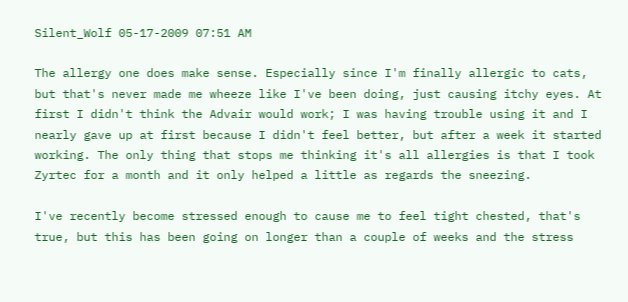Silent_Wolf 05-17-2009 07:51 AM

The allergy one does make sense. Especially since I'm finally allergic to cats, but that's never made me wheeze like I've been doing, just causing itchy eyes. At first I didn't think the Advair would work; I was having trouble using it and I nearly gave up at first because I didn't feel better, but after a week it started working. The only thing that stops me thinking it's all allergies is that I took Zyrtec for a month and it only helped a little as regards the sneezing.

I've recently become stressed enough to cause me to feel tight chested, that's true, but this has been going on longer than a couple of weeks and the stress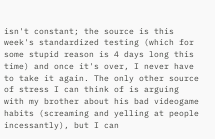isn't constant; the source is this week's standardized testing (which for some stupid reason is 4 days long this time) and once it's over, I never have to take it again. The only other source of stress I can think of is arguing with my brother about his bad videogame habits (screaming and yelling at people incessantly), but I can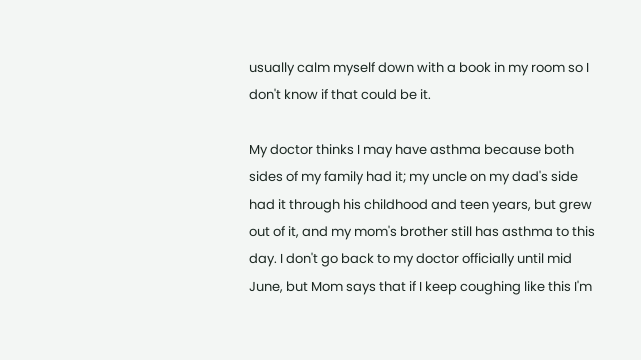usually calm myself down with a book in my room so I don't know if that could be it.

My doctor thinks I may have asthma because both sides of my family had it; my uncle on my dad's side had it through his childhood and teen years, but grew out of it, and my mom's brother still has asthma to this day. I don't go back to my doctor officially until mid June, but Mom says that if I keep coughing like this I'm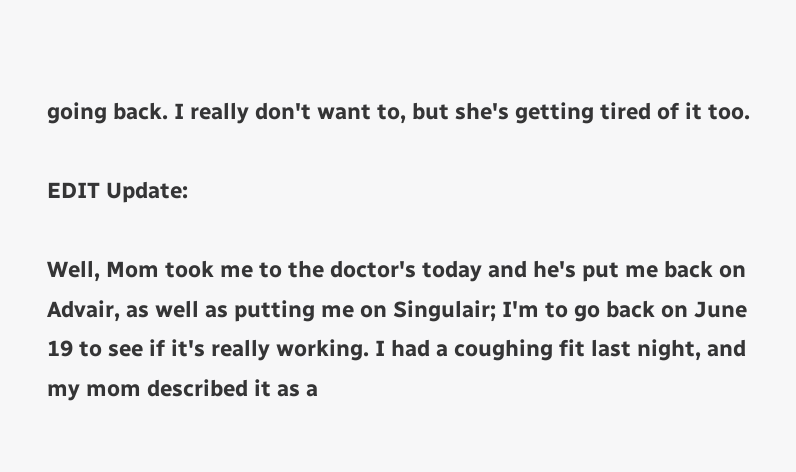going back. I really don't want to, but she's getting tired of it too.

EDIT Update:

Well, Mom took me to the doctor's today and he's put me back on Advair, as well as putting me on Singulair; I'm to go back on June 19 to see if it's really working. I had a coughing fit last night, and my mom described it as a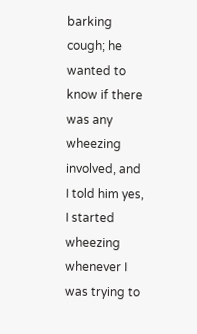barking cough; he wanted to know if there was any wheezing involved, and I told him yes, I started wheezing whenever I was trying to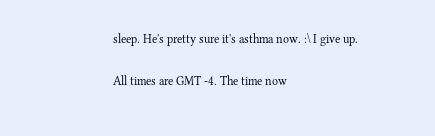sleep. He's pretty sure it's asthma now. :\ I give up.

All times are GMT -4. The time now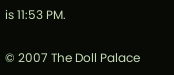is 11:53 PM.

© 2007 The Doll Palace